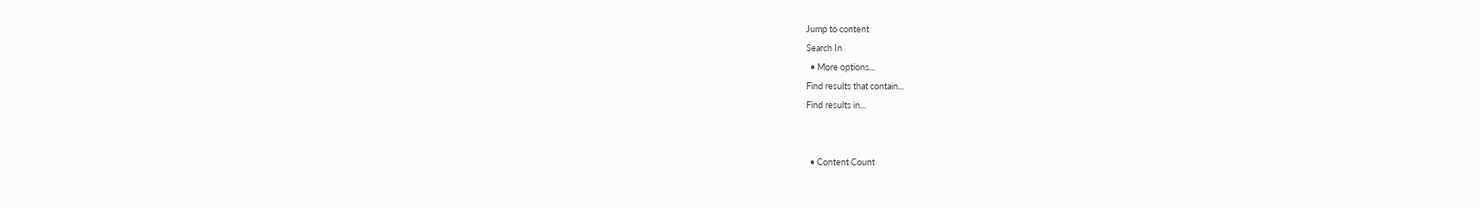Jump to content
Search In
  • More options...
Find results that contain...
Find results in...


  • Content Count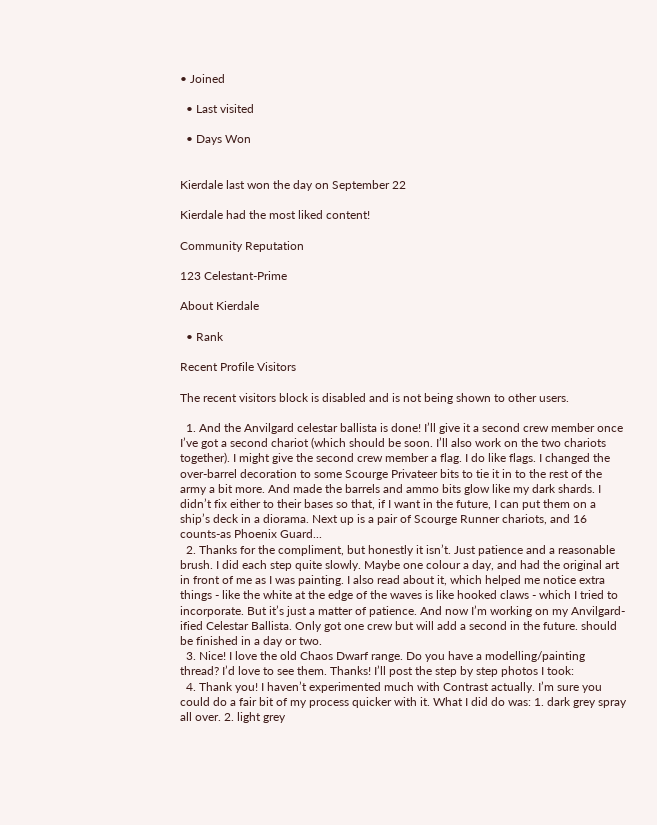• Joined

  • Last visited

  • Days Won


Kierdale last won the day on September 22

Kierdale had the most liked content!

Community Reputation

123 Celestant-Prime

About Kierdale

  • Rank

Recent Profile Visitors

The recent visitors block is disabled and is not being shown to other users.

  1. And the Anvilgard celestar ballista is done! I’ll give it a second crew member once I’ve got a second chariot (which should be soon. I’ll also work on the two chariots together). I might give the second crew member a flag. I do like flags. I changed the over-barrel decoration to some Scourge Privateer bits to tie it in to the rest of the army a bit more. And made the barrels and ammo bits glow like my dark shards. I didn’t fix either to their bases so that, if I want in the future, I can put them on a ship’s deck in a diorama. Next up is a pair of Scourge Runner chariots, and 16 counts-as Phoenix Guard...
  2. Thanks for the compliment, but honestly it isn’t. Just patience and a reasonable brush. I did each step quite slowly. Maybe one colour a day, and had the original art in front of me as I was painting. I also read about it, which helped me notice extra things - like the white at the edge of the waves is like hooked claws - which I tried to incorporate. But it’s just a matter of patience. And now I’m working on my Anvilgard-ified Celestar Ballista. Only got one crew but will add a second in the future. should be finished in a day or two.
  3. Nice! I love the old Chaos Dwarf range. Do you have a modelling/painting thread? I’d love to see them. Thanks! I’ll post the step by step photos I took:
  4. Thank you! I haven’t experimented much with Contrast actually. I’m sure you could do a fair bit of my process quicker with it. What I did do was: 1. dark grey spray all over. 2. light grey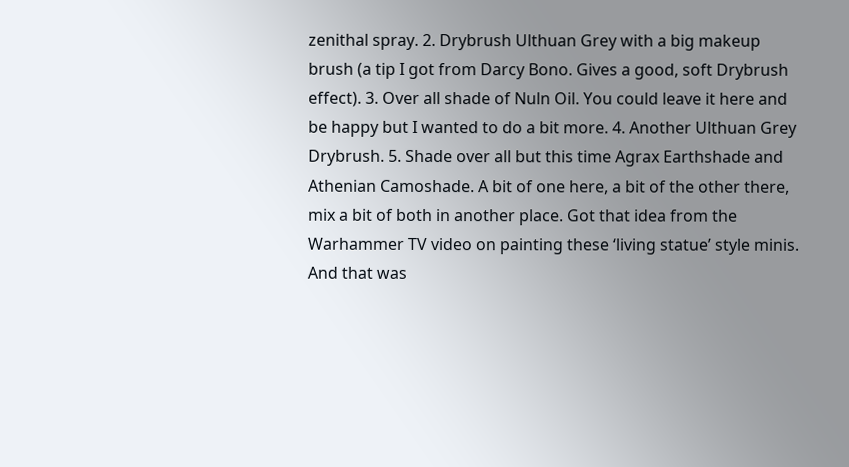zenithal spray. 2. Drybrush Ulthuan Grey with a big makeup brush (a tip I got from Darcy Bono. Gives a good, soft Drybrush effect). 3. Over all shade of Nuln Oil. You could leave it here and be happy but I wanted to do a bit more. 4. Another Ulthuan Grey Drybrush. 5. Shade over all but this time Agrax Earthshade and Athenian Camoshade. A bit of one here, a bit of the other there, mix a bit of both in another place. Got that idea from the Warhammer TV video on painting these ‘living statue’ style minis. And that was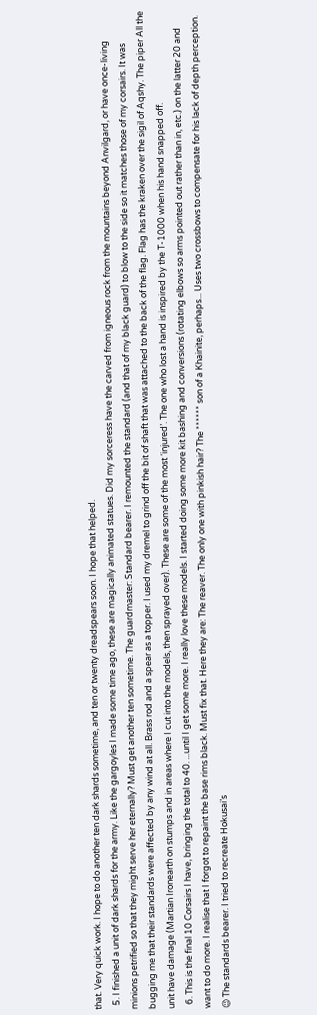that. Very quick work. I hope to do another ten dark shards sometime, and ten or twenty dreadspears soon. I hope that helped.
  5. I finished a unit of dark shards for the army. Like the gargoyles I made some time ago, these are magically animated statues. Did my sorceress have the carved from igneous rock from the mountains beyond Anvilgard, or have once-living minions petrified so that they might serve her eternally? Must get another ten sometime. The guardmaster: Standard bearer. I remounted the standard (and that of my black guard) to blow to the side so it matches those of my corsairs. It was bugging me that their standards were affected by any wind at all. Brass rod and a spear as a topper. I used my dremel to grind off the bit of shaft that was attached to the back of the flag. Flag has the kraken over the sigil of Aqshy. The piper All the unit have damage (Martian Ironearth on stumps and in areas where I cut into the models, then sprayed over). These are some of the most ‘injured’. The one who lost a hand is inspired by the T-1000 when his hand snapped off.
  6. This is the final 10 Corsairs I have, bringing the total to 40. ...until I get some more. I really love these models. I started doing some more kit bashing and conversions (rotating elbows so arms pointed out rather than in, etc.) on the latter 20 and want to do more. I realise that I forgot to repaint the base rims black. Must fix that. Here they are: The reaver. The only one with pinkish hair? The ****** son of a Khainite, perhaps... Uses two crossbows to compensate for his lack of depth perception. 😉 The standards bearer. I tried to recreate Hokusai’s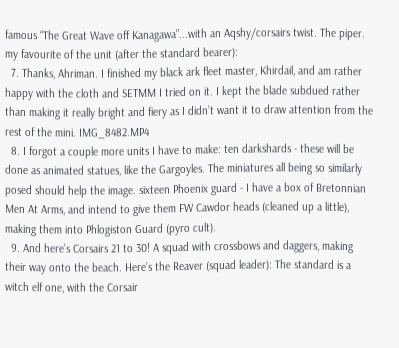famous “The Great Wave off Kanagawa”...with an Aqshy/corsairs twist. The piper. my favourite of the unit (after the standard bearer):
  7. Thanks, Ahriman. I finished my black ark fleet master, Khirdail, and am rather happy with the cloth and SETMM I tried on it. I kept the blade subdued rather than making it really bright and fiery as I didn’t want it to draw attention from the rest of the mini. IMG_8482.MP4
  8. I forgot a couple more units I have to make: ten darkshards - these will be done as animated statues, like the Gargoyles. The miniatures all being so similarly posed should help the image. sixteen Phoenix guard - I have a box of Bretonnian Men At Arms, and intend to give them FW Cawdor heads (cleaned up a little), making them into Phlogiston Guard (pyro cult).
  9. And here’s Corsairs 21 to 30! A squad with crossbows and daggers, making their way onto the beach. Here’s the Reaver (squad leader): The standard is a witch elf one, with the Corsair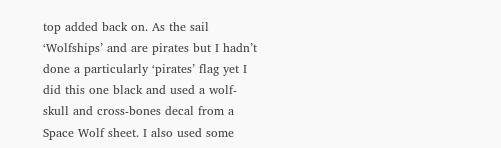top added back on. As the sail ‘Wolfships’ and are pirates but I hadn’t done a particularly ‘pirates’ flag yet I did this one black and used a wolf-skull and cross-bones decal from a Space Wolf sheet. I also used some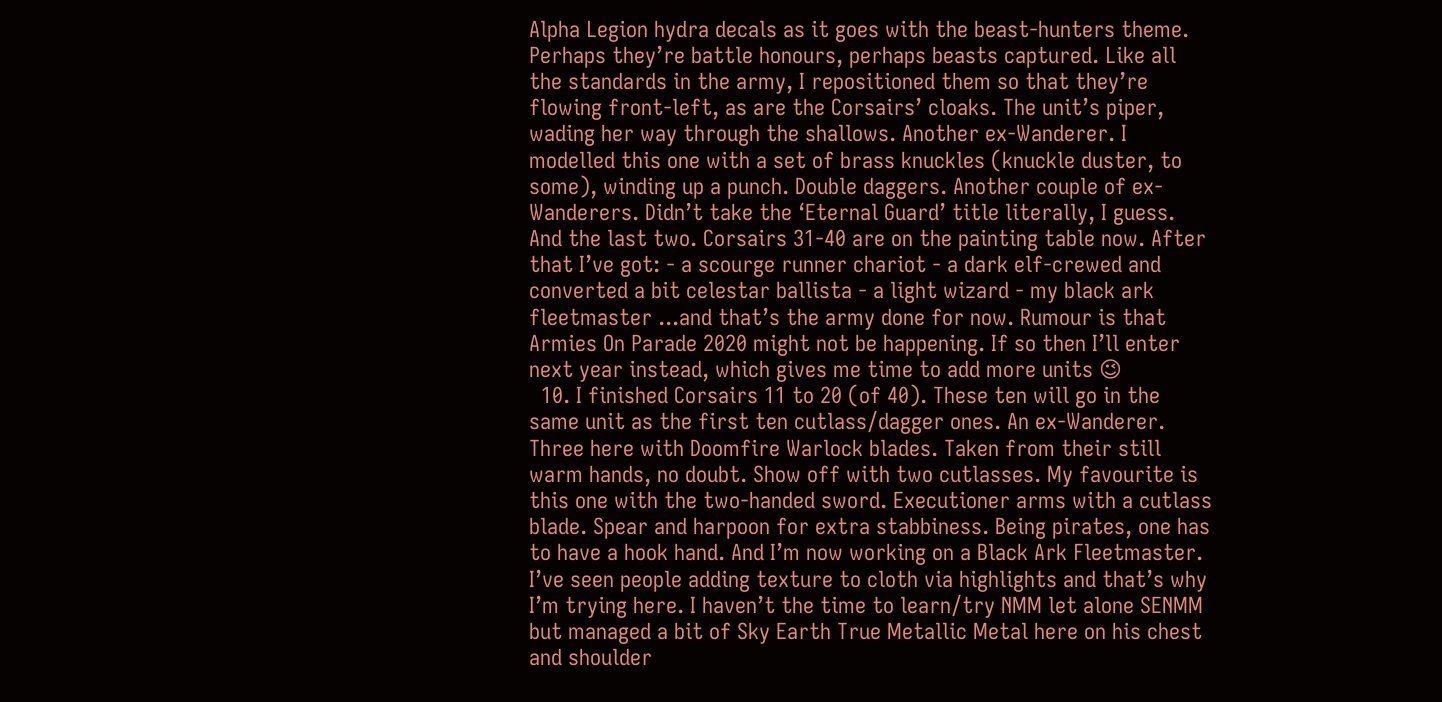Alpha Legion hydra decals as it goes with the beast-hunters theme. Perhaps they’re battle honours, perhaps beasts captured. Like all the standards in the army, I repositioned them so that they’re flowing front-left, as are the Corsairs’ cloaks. The unit’s piper, wading her way through the shallows. Another ex-Wanderer. I modelled this one with a set of brass knuckles (knuckle duster, to some), winding up a punch. Double daggers. Another couple of ex-Wanderers. Didn’t take the ‘Eternal Guard’ title literally, I guess. And the last two. Corsairs 31-40 are on the painting table now. After that I’ve got: - a scourge runner chariot - a dark elf-crewed and converted a bit celestar ballista - a light wizard - my black ark fleetmaster ...and that’s the army done for now. Rumour is that Armies On Parade 2020 might not be happening. If so then I’ll enter next year instead, which gives me time to add more units 😉
  10. I finished Corsairs 11 to 20 (of 40). These ten will go in the same unit as the first ten cutlass/dagger ones. An ex-Wanderer. Three here with Doomfire Warlock blades. Taken from their still warm hands, no doubt. Show off with two cutlasses. My favourite is this one with the two-handed sword. Executioner arms with a cutlass blade. Spear and harpoon for extra stabbiness. Being pirates, one has to have a hook hand. And I’m now working on a Black Ark Fleetmaster. I’ve seen people adding texture to cloth via highlights and that’s why I’m trying here. I haven’t the time to learn/try NMM let alone SENMM but managed a bit of Sky Earth True Metallic Metal here on his chest and shoulder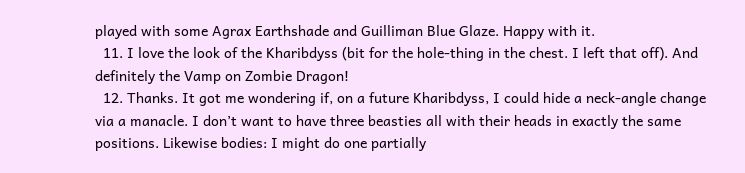played with some Agrax Earthshade and Guilliman Blue Glaze. Happy with it.
  11. I love the look of the Kharibdyss (bit for the hole-thing in the chest. I left that off). And definitely the Vamp on Zombie Dragon!
  12. Thanks. It got me wondering if, on a future Kharibdyss, I could hide a neck-angle change via a manacle. I don’t want to have three beasties all with their heads in exactly the same positions. Likewise bodies: I might do one partially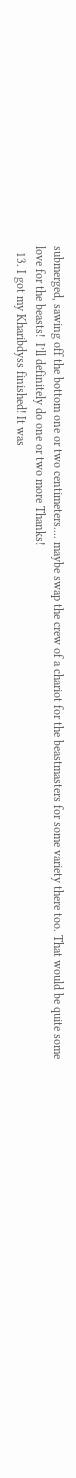submerged, sawing off the bottom one or two centimeters.... maybe swap the crew of a chariot for the beastmasters for some variety there too. That would be quite some love for the beasts!  I’ll definitely do one or two more Thanks!
  13. I got my Kharibdyss finished! It was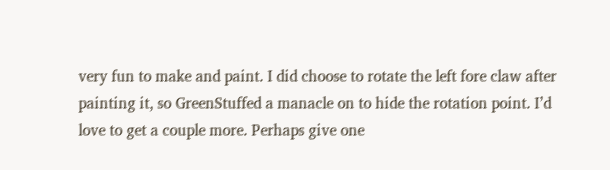very fun to make and paint. I did choose to rotate the left fore claw after painting it, so GreenStuffed a manacle on to hide the rotation point. I’d love to get a couple more. Perhaps give one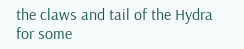the claws and tail of the Hydra for some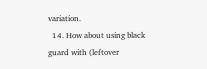variation.
  14. How about using black guard with (leftover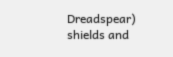Dreadspear) shields and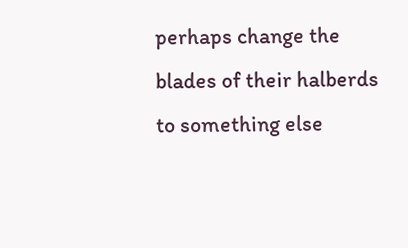perhaps change the blades of their halberds to something else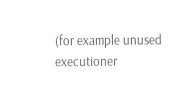(for example unused executioner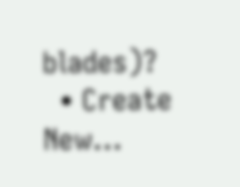blades)?
  • Create New...